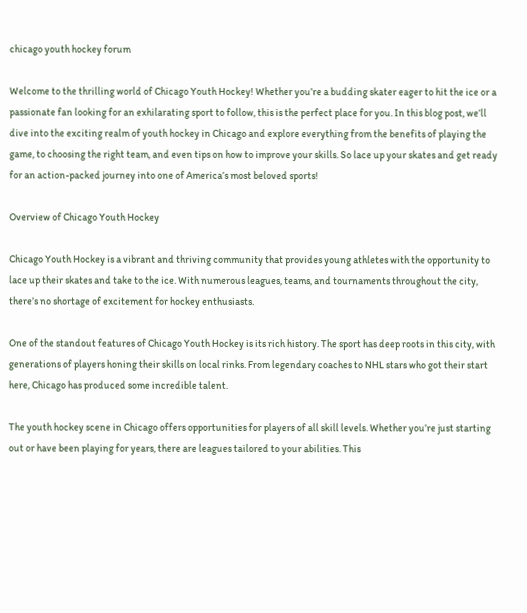chicago youth hockey forum

Welcome to the thrilling world of Chicago Youth Hockey! Whether you’re a budding skater eager to hit the ice or a passionate fan looking for an exhilarating sport to follow, this is the perfect place for you. In this blog post, we’ll dive into the exciting realm of youth hockey in Chicago and explore everything from the benefits of playing the game, to choosing the right team, and even tips on how to improve your skills. So lace up your skates and get ready for an action-packed journey into one of America’s most beloved sports!

Overview of Chicago Youth Hockey

Chicago Youth Hockey is a vibrant and thriving community that provides young athletes with the opportunity to lace up their skates and take to the ice. With numerous leagues, teams, and tournaments throughout the city, there’s no shortage of excitement for hockey enthusiasts.

One of the standout features of Chicago Youth Hockey is its rich history. The sport has deep roots in this city, with generations of players honing their skills on local rinks. From legendary coaches to NHL stars who got their start here, Chicago has produced some incredible talent.

The youth hockey scene in Chicago offers opportunities for players of all skill levels. Whether you’re just starting out or have been playing for years, there are leagues tailored to your abilities. This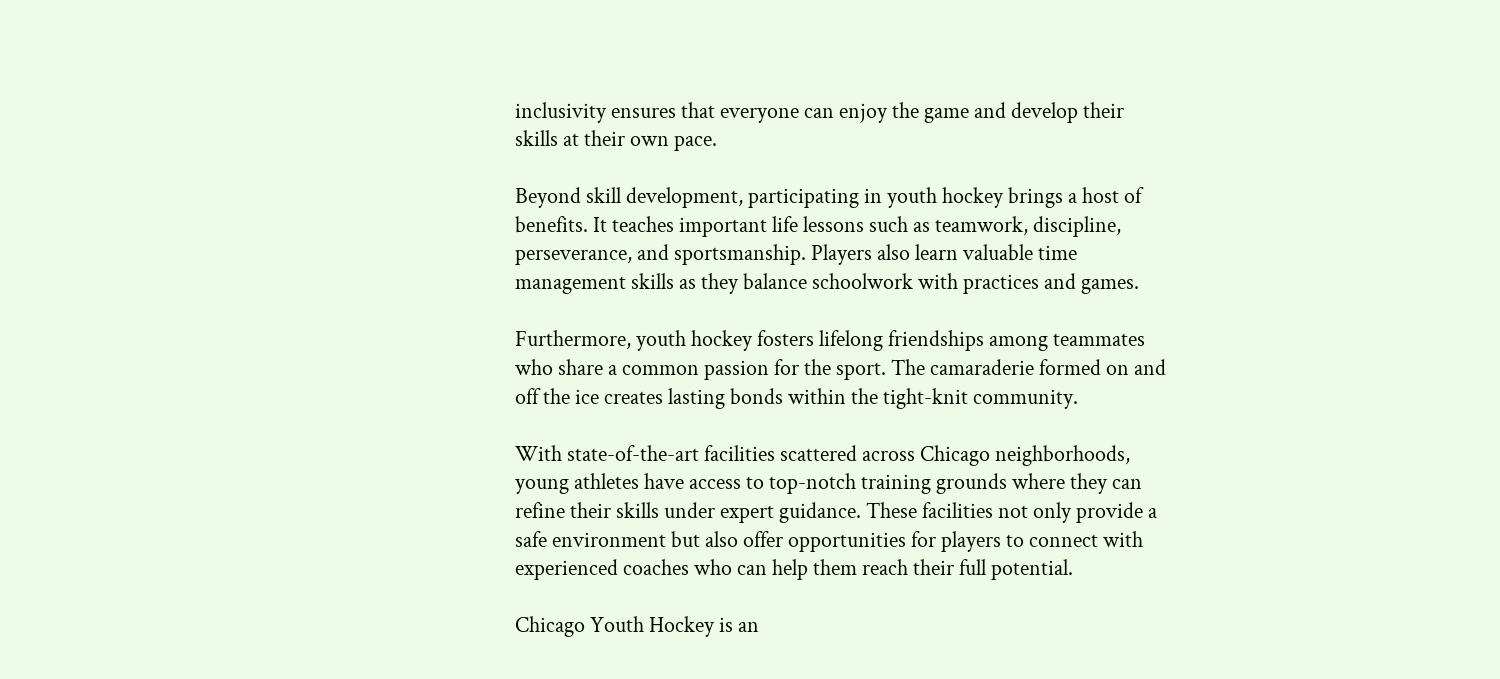inclusivity ensures that everyone can enjoy the game and develop their skills at their own pace.

Beyond skill development, participating in youth hockey brings a host of benefits. It teaches important life lessons such as teamwork, discipline, perseverance, and sportsmanship. Players also learn valuable time management skills as they balance schoolwork with practices and games.

Furthermore, youth hockey fosters lifelong friendships among teammates who share a common passion for the sport. The camaraderie formed on and off the ice creates lasting bonds within the tight-knit community.

With state-of-the-art facilities scattered across Chicago neighborhoods, young athletes have access to top-notch training grounds where they can refine their skills under expert guidance. These facilities not only provide a safe environment but also offer opportunities for players to connect with experienced coaches who can help them reach their full potential.

Chicago Youth Hockey is an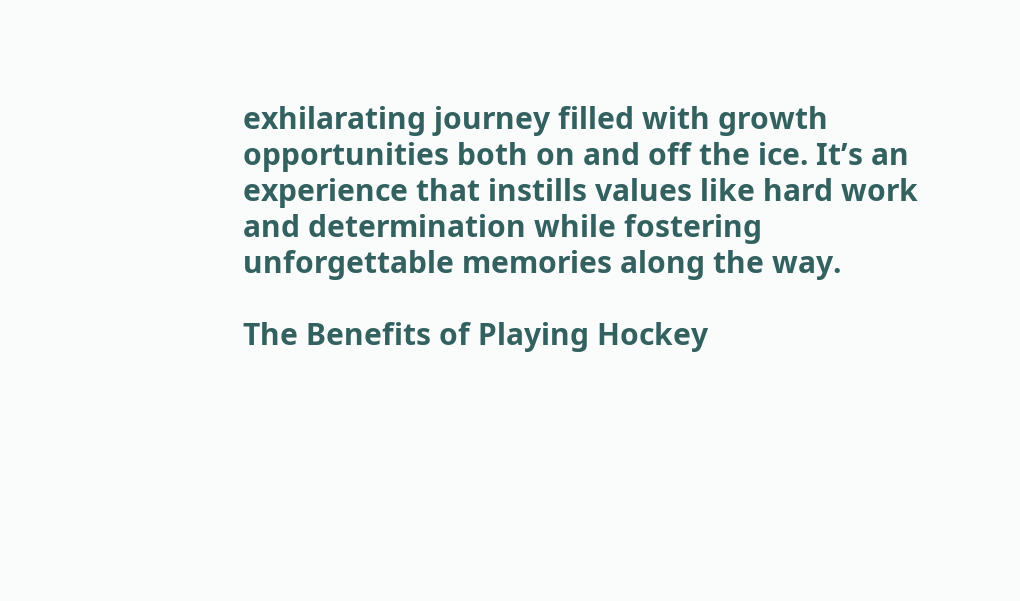exhilarating journey filled with growth opportunities both on and off the ice. It’s an experience that instills values like hard work and determination while fostering unforgettable memories along the way.

The Benefits of Playing Hockey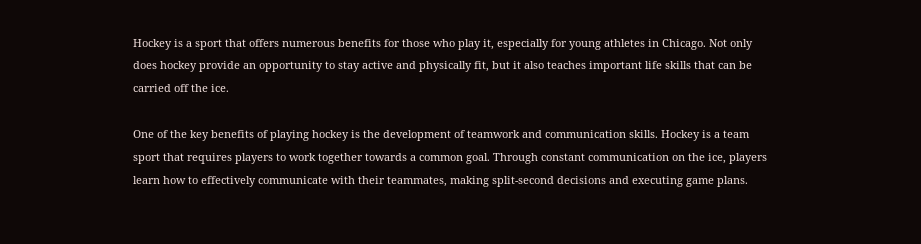Hockey is a sport that offers numerous benefits for those who play it, especially for young athletes in Chicago. Not only does hockey provide an opportunity to stay active and physically fit, but it also teaches important life skills that can be carried off the ice.

One of the key benefits of playing hockey is the development of teamwork and communication skills. Hockey is a team sport that requires players to work together towards a common goal. Through constant communication on the ice, players learn how to effectively communicate with their teammates, making split-second decisions and executing game plans.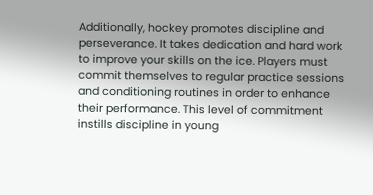Additionally, hockey promotes discipline and perseverance. It takes dedication and hard work to improve your skills on the ice. Players must commit themselves to regular practice sessions and conditioning routines in order to enhance their performance. This level of commitment instills discipline in young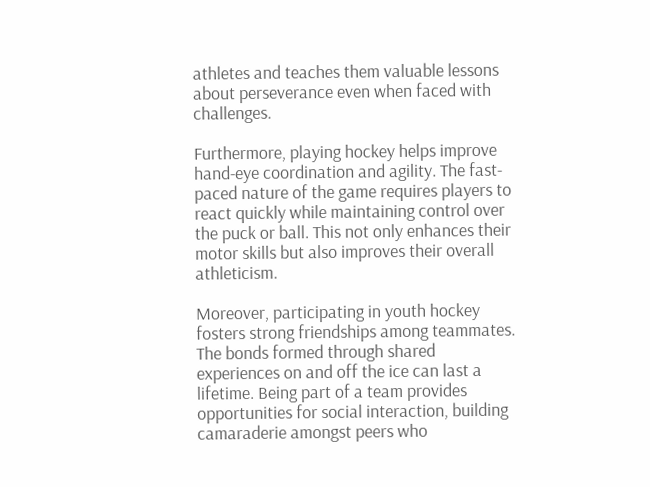athletes and teaches them valuable lessons about perseverance even when faced with challenges.

Furthermore, playing hockey helps improve hand-eye coordination and agility. The fast-paced nature of the game requires players to react quickly while maintaining control over the puck or ball. This not only enhances their motor skills but also improves their overall athleticism.

Moreover, participating in youth hockey fosters strong friendships among teammates. The bonds formed through shared experiences on and off the ice can last a lifetime. Being part of a team provides opportunities for social interaction, building camaraderie amongst peers who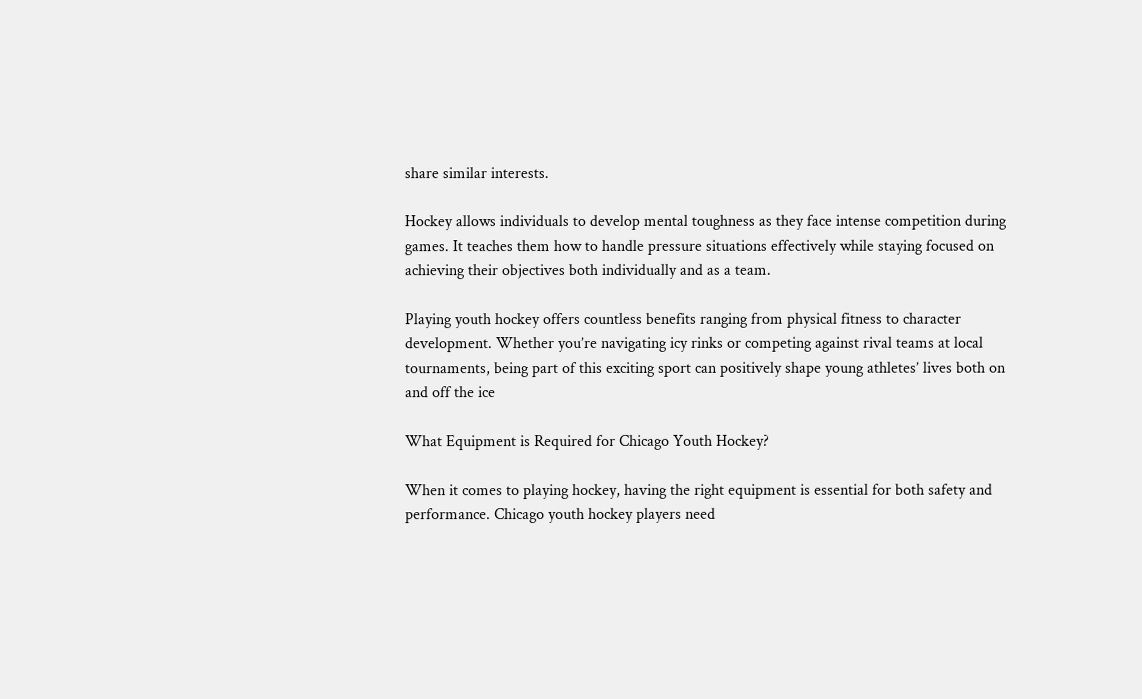share similar interests.

Hockey allows individuals to develop mental toughness as they face intense competition during games. It teaches them how to handle pressure situations effectively while staying focused on achieving their objectives both individually and as a team.

Playing youth hockey offers countless benefits ranging from physical fitness to character development. Whether you’re navigating icy rinks or competing against rival teams at local tournaments, being part of this exciting sport can positively shape young athletes’ lives both on and off the ice

What Equipment is Required for Chicago Youth Hockey?

When it comes to playing hockey, having the right equipment is essential for both safety and performance. Chicago youth hockey players need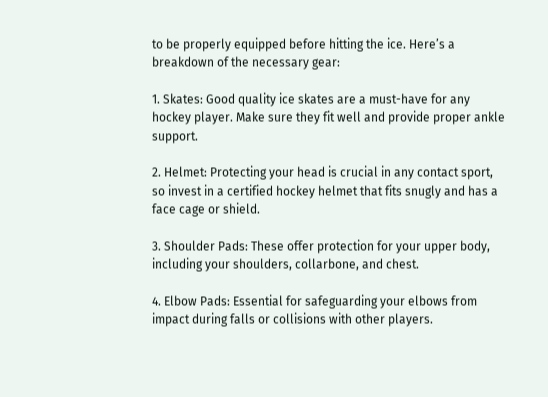to be properly equipped before hitting the ice. Here’s a breakdown of the necessary gear:

1. Skates: Good quality ice skates are a must-have for any hockey player. Make sure they fit well and provide proper ankle support.

2. Helmet: Protecting your head is crucial in any contact sport, so invest in a certified hockey helmet that fits snugly and has a face cage or shield.

3. Shoulder Pads: These offer protection for your upper body, including your shoulders, collarbone, and chest.

4. Elbow Pads: Essential for safeguarding your elbows from impact during falls or collisions with other players.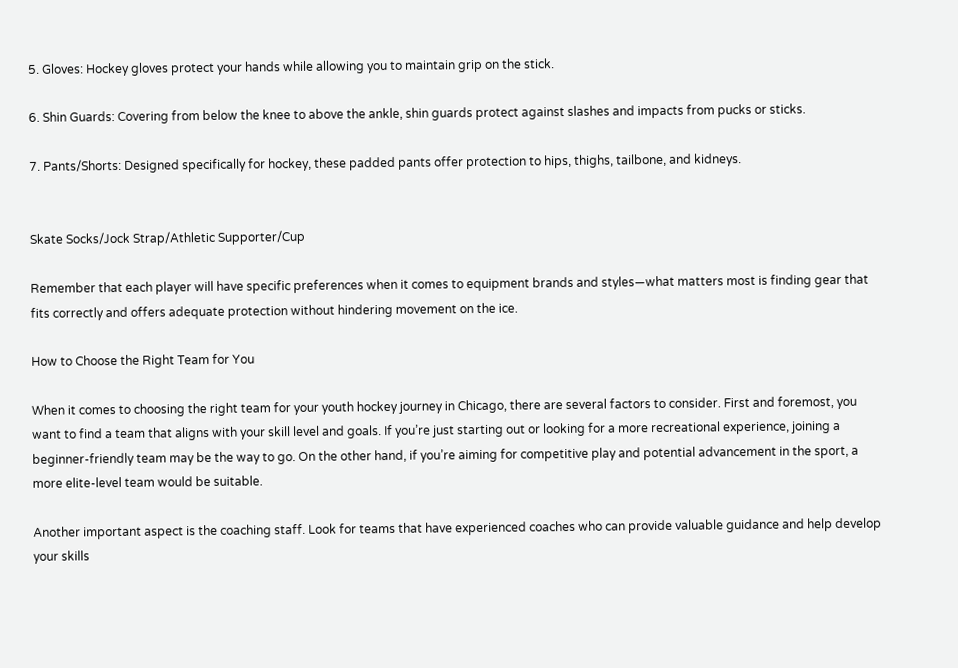5. Gloves: Hockey gloves protect your hands while allowing you to maintain grip on the stick.

6. Shin Guards: Covering from below the knee to above the ankle, shin guards protect against slashes and impacts from pucks or sticks.

7. Pants/Shorts: Designed specifically for hockey, these padded pants offer protection to hips, thighs, tailbone, and kidneys.


Skate Socks/Jock Strap/Athletic Supporter/Cup

Remember that each player will have specific preferences when it comes to equipment brands and styles—what matters most is finding gear that fits correctly and offers adequate protection without hindering movement on the ice.

How to Choose the Right Team for You

When it comes to choosing the right team for your youth hockey journey in Chicago, there are several factors to consider. First and foremost, you want to find a team that aligns with your skill level and goals. If you’re just starting out or looking for a more recreational experience, joining a beginner-friendly team may be the way to go. On the other hand, if you’re aiming for competitive play and potential advancement in the sport, a more elite-level team would be suitable.

Another important aspect is the coaching staff. Look for teams that have experienced coaches who can provide valuable guidance and help develop your skills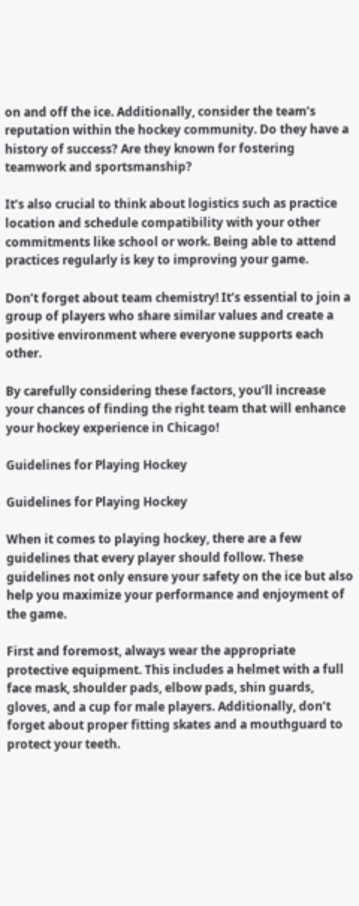on and off the ice. Additionally, consider the team’s reputation within the hockey community. Do they have a history of success? Are they known for fostering teamwork and sportsmanship?

It’s also crucial to think about logistics such as practice location and schedule compatibility with your other commitments like school or work. Being able to attend practices regularly is key to improving your game.

Don’t forget about team chemistry! It’s essential to join a group of players who share similar values and create a positive environment where everyone supports each other.

By carefully considering these factors, you’ll increase your chances of finding the right team that will enhance your hockey experience in Chicago!

Guidelines for Playing Hockey

Guidelines for Playing Hockey

When it comes to playing hockey, there are a few guidelines that every player should follow. These guidelines not only ensure your safety on the ice but also help you maximize your performance and enjoyment of the game.

First and foremost, always wear the appropriate protective equipment. This includes a helmet with a full face mask, shoulder pads, elbow pads, shin guards, gloves, and a cup for male players. Additionally, don’t forget about proper fitting skates and a mouthguard to protect your teeth.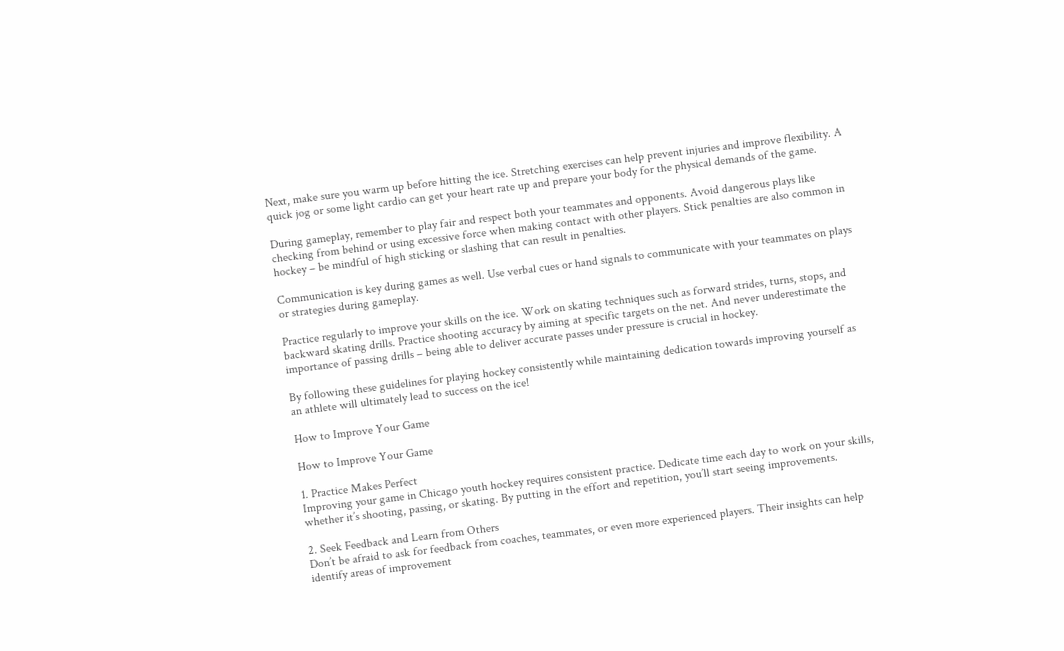Next, make sure you warm up before hitting the ice. Stretching exercises can help prevent injuries and improve flexibility. A quick jog or some light cardio can get your heart rate up and prepare your body for the physical demands of the game.

During gameplay, remember to play fair and respect both your teammates and opponents. Avoid dangerous plays like checking from behind or using excessive force when making contact with other players. Stick penalties are also common in hockey – be mindful of high sticking or slashing that can result in penalties.

Communication is key during games as well. Use verbal cues or hand signals to communicate with your teammates on plays or strategies during gameplay.

Practice regularly to improve your skills on the ice. Work on skating techniques such as forward strides, turns, stops, and backward skating drills. Practice shooting accuracy by aiming at specific targets on the net. And never underestimate the importance of passing drills – being able to deliver accurate passes under pressure is crucial in hockey.

By following these guidelines for playing hockey consistently while maintaining dedication towards improving yourself as an athlete will ultimately lead to success on the ice!

How to Improve Your Game

How to Improve Your Game

1. Practice Makes Perfect
Improving your game in Chicago youth hockey requires consistent practice. Dedicate time each day to work on your skills, whether it’s shooting, passing, or skating. By putting in the effort and repetition, you’ll start seeing improvements.

2. Seek Feedback and Learn from Others
Don’t be afraid to ask for feedback from coaches, teammates, or even more experienced players. Their insights can help identify areas of improvement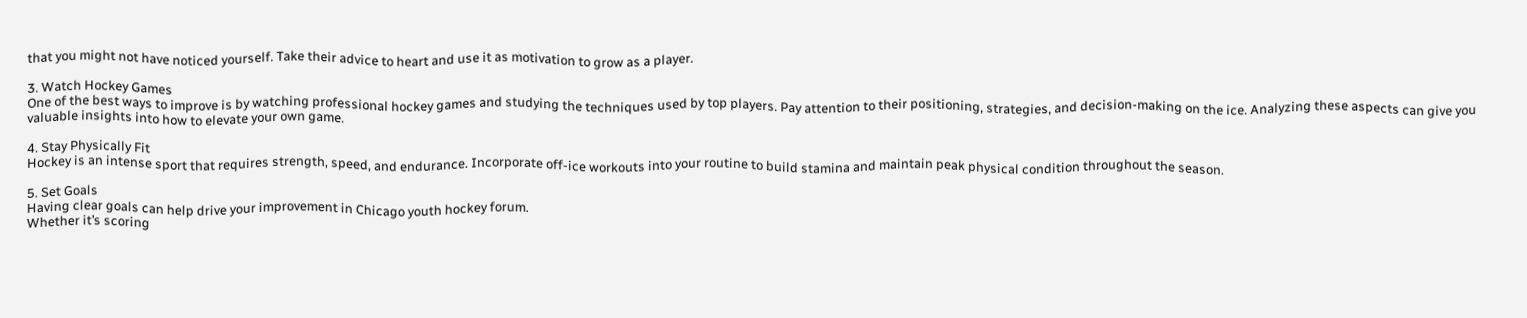that you might not have noticed yourself. Take their advice to heart and use it as motivation to grow as a player.

3. Watch Hockey Games
One of the best ways to improve is by watching professional hockey games and studying the techniques used by top players. Pay attention to their positioning, strategies, and decision-making on the ice. Analyzing these aspects can give you valuable insights into how to elevate your own game.

4. Stay Physically Fit
Hockey is an intense sport that requires strength, speed, and endurance. Incorporate off-ice workouts into your routine to build stamina and maintain peak physical condition throughout the season.

5. Set Goals
Having clear goals can help drive your improvement in Chicago youth hockey forum.
Whether it’s scoring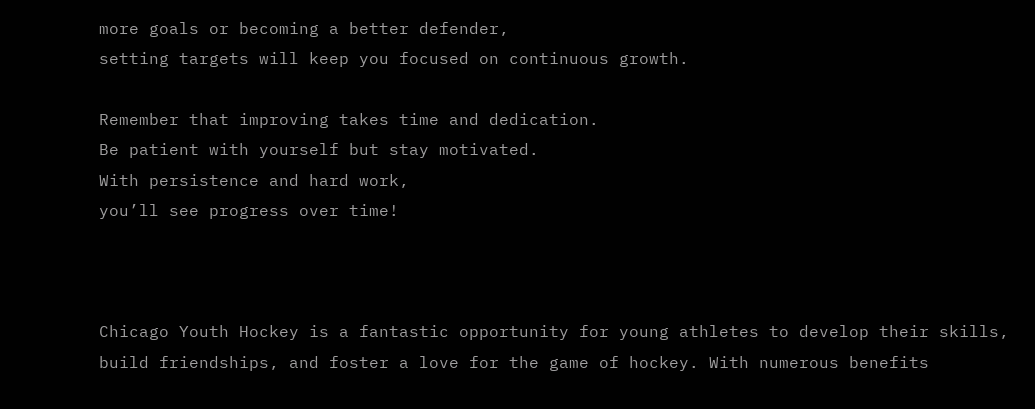more goals or becoming a better defender,
setting targets will keep you focused on continuous growth.

Remember that improving takes time and dedication.
Be patient with yourself but stay motivated.
With persistence and hard work,
you’ll see progress over time!



Chicago Youth Hockey is a fantastic opportunity for young athletes to develop their skills, build friendships, and foster a love for the game of hockey. With numerous benefits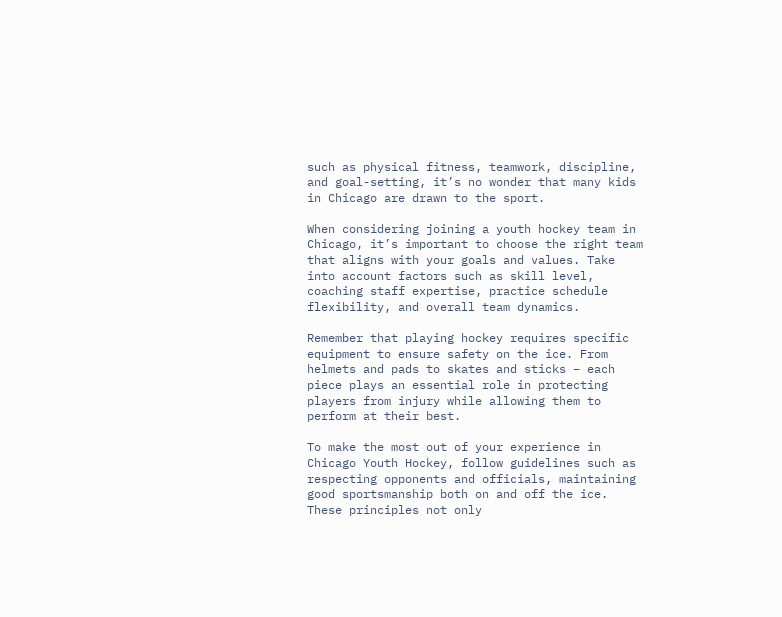such as physical fitness, teamwork, discipline, and goal-setting, it’s no wonder that many kids in Chicago are drawn to the sport.

When considering joining a youth hockey team in Chicago, it’s important to choose the right team that aligns with your goals and values. Take into account factors such as skill level, coaching staff expertise, practice schedule flexibility, and overall team dynamics.

Remember that playing hockey requires specific equipment to ensure safety on the ice. From helmets and pads to skates and sticks – each piece plays an essential role in protecting players from injury while allowing them to perform at their best.

To make the most out of your experience in Chicago Youth Hockey, follow guidelines such as respecting opponents and officials, maintaining good sportsmanship both on and off the ice. These principles not only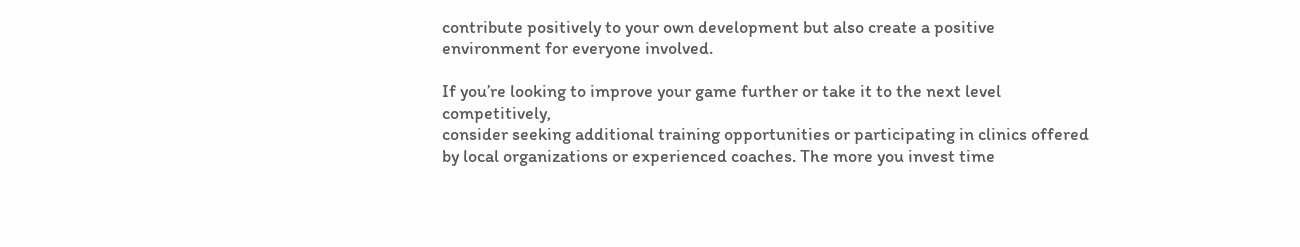contribute positively to your own development but also create a positive environment for everyone involved.

If you’re looking to improve your game further or take it to the next level competitively,
consider seeking additional training opportunities or participating in clinics offered by local organizations or experienced coaches. The more you invest time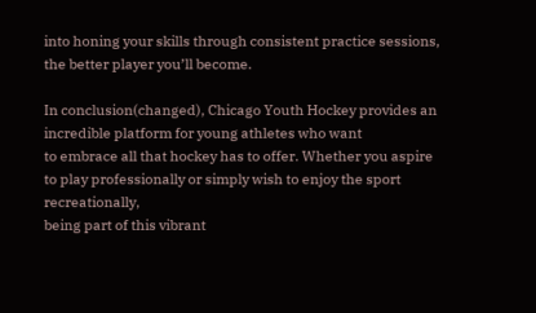into honing your skills through consistent practice sessions,
the better player you’ll become.

In conclusion(changed), Chicago Youth Hockey provides an incredible platform for young athletes who want
to embrace all that hockey has to offer. Whether you aspire
to play professionally or simply wish to enjoy the sport recreationally,
being part of this vibrant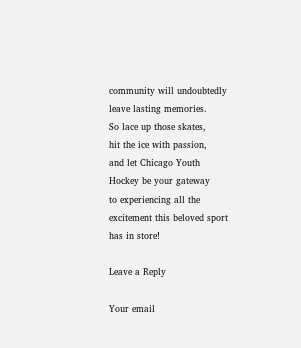community will undoubtedly leave lasting memories.
So lace up those skates,
hit the ice with passion,
and let Chicago Youth Hockey be your gateway
to experiencing all the excitement this beloved sport has in store!

Leave a Reply

Your email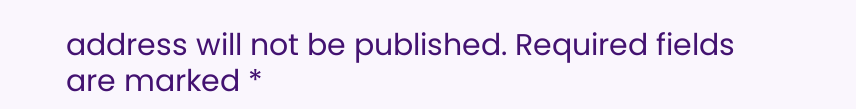address will not be published. Required fields are marked *